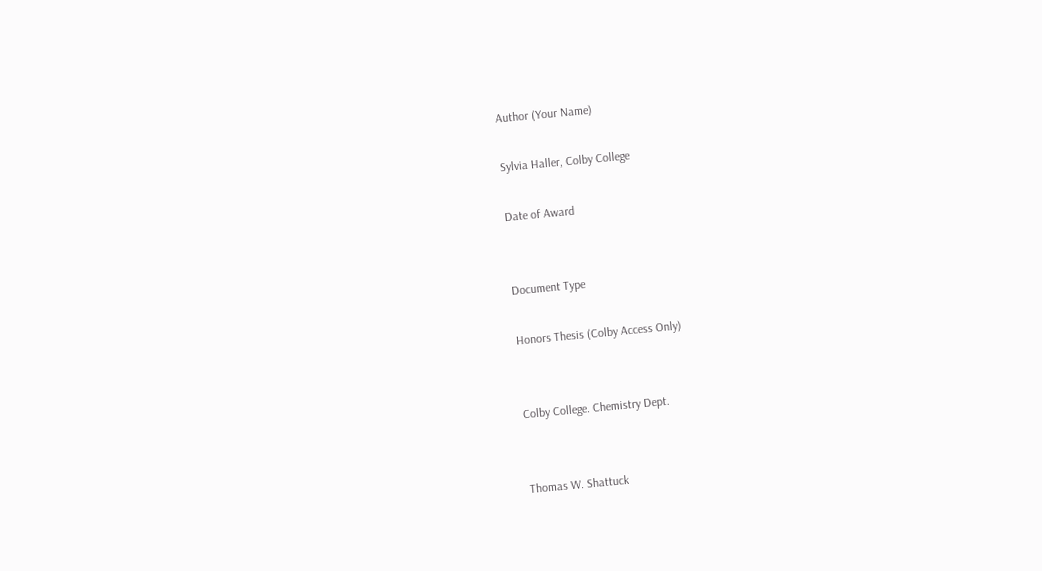Author (Your Name)

Sylvia Haller, Colby College

Date of Award


Document Type

Honors Thesis (Colby Access Only)


Colby College. Chemistry Dept.


Thomas W. Shattuck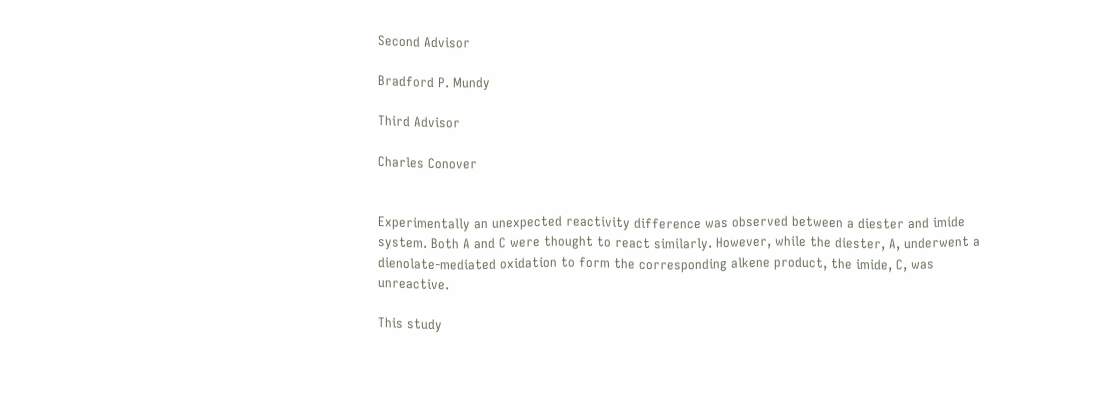Second Advisor

Bradford P. Mundy

Third Advisor

Charles Conover


Experimentally an unexpected reactivity difference was observed between a diester and imide system. Both A and C were thought to react similarly. However, while the diester, A, underwent a dienolate-mediated oxidation to form the corresponding alkene product, the imide, C, was unreactive.

This study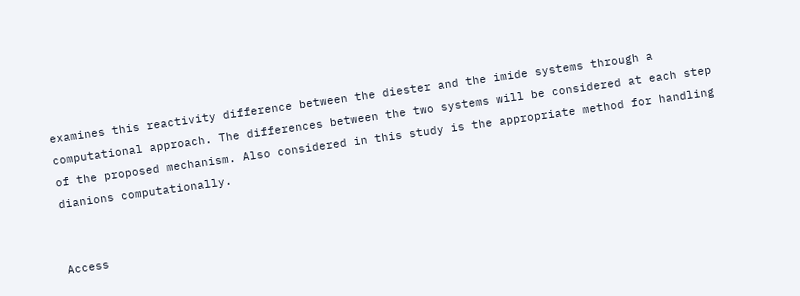examines this reactivity difference between the diester and the imide systems through a computational approach. The differences between the two systems will be considered at each step of the proposed mechanism. Also considered in this study is the appropriate method for handling dianions computationally.


Access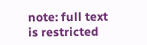note: full text is restricted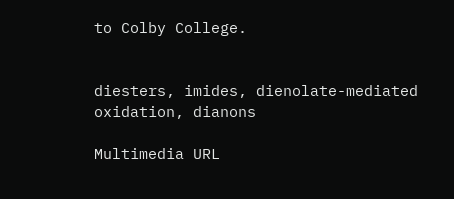to Colby College.


diesters, imides, dienolate-mediated oxidation, dianons

Multimedia URL